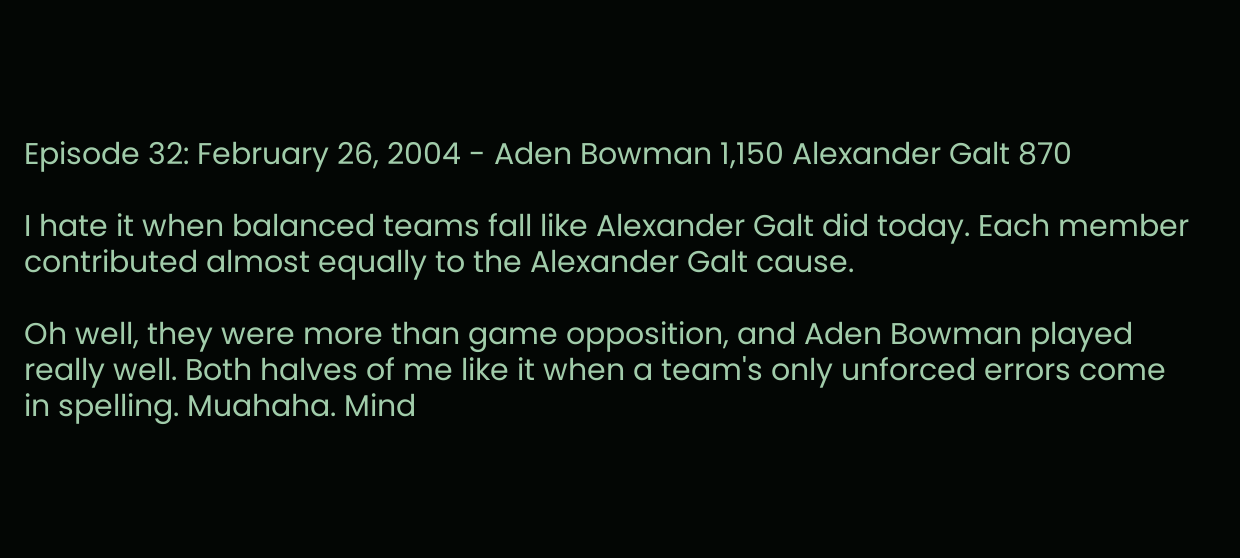Episode 32: February 26, 2004 - Aden Bowman 1,150 Alexander Galt 870

I hate it when balanced teams fall like Alexander Galt did today. Each member contributed almost equally to the Alexander Galt cause.

Oh well, they were more than game opposition, and Aden Bowman played really well. Both halves of me like it when a team's only unforced errors come in spelling. Muahaha. Mind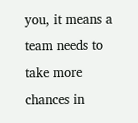you, it means a team needs to take more chances in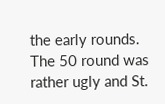the early rounds. The 50 round was rather ugly and St.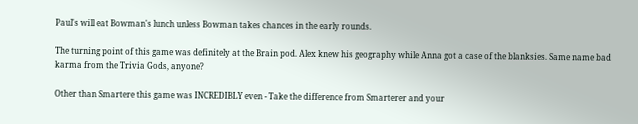Paul's will eat Bowman's lunch unless Bowman takes chances in the early rounds.

The turning point of this game was definitely at the Brain pod. Alex knew his geography while Anna got a case of the blanksies. Same name bad karma from the Trivia Gods, anyone?

Other than Smartere this game was INCREDIBLY even - Take the difference from Smarterer and your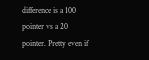difference is a 100 pointer vs a 20 pointer. Pretty even if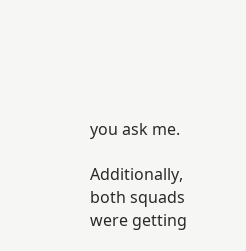you ask me.

Additionally, both squads were getting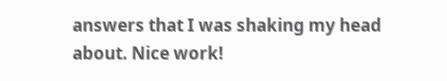answers that I was shaking my head about. Nice work!